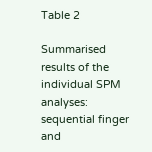Table 2

Summarised results of the individual SPM analyses: sequential finger and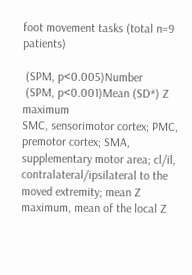foot movement tasks (total n=9 patients)

 (SPM, p<0.005)Number
 (SPM, p<0.001)Mean (SD*) Z maximum
SMC, sensorimotor cortex; PMC, premotor cortex; SMA, supplementary motor area; cl/il, contralateral/ipsilateral to the moved extremity; mean Z maximum, mean of the local Z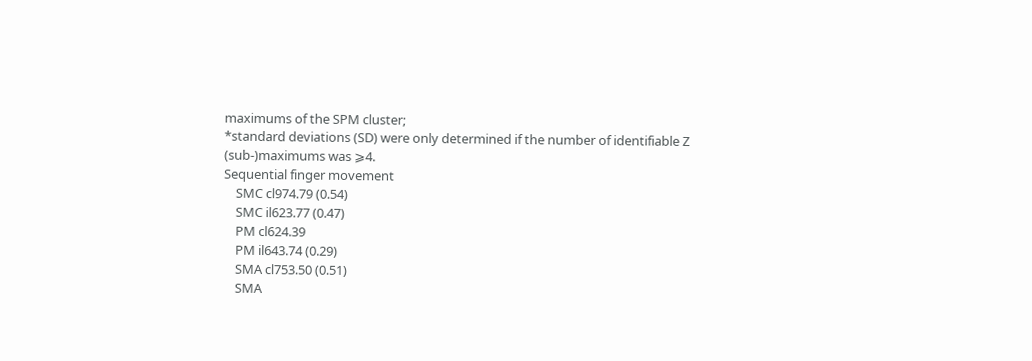maximums of the SPM cluster;
*standard deviations (SD) were only determined if the number of identifiable Z (sub-)maximums was ⩾4.
Sequential finger movement
    SMC cl974.79 (0.54)
    SMC il623.77 (0.47)
    PM cl624.39
    PM il643.74 (0.29)
    SMA cl753.50 (0.51)
    SMA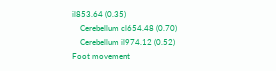il853.64 (0.35)
    Cerebellum cl654.48 (0.70)
    Cerebellum il974.12 (0.52)
Foot movement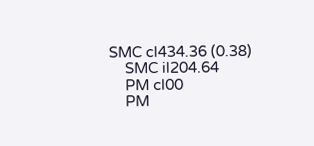SMC cl434.36 (0.38)
    SMC il204.64
    PM cl00
    PM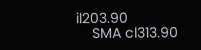il203.90
    SMA cl313.90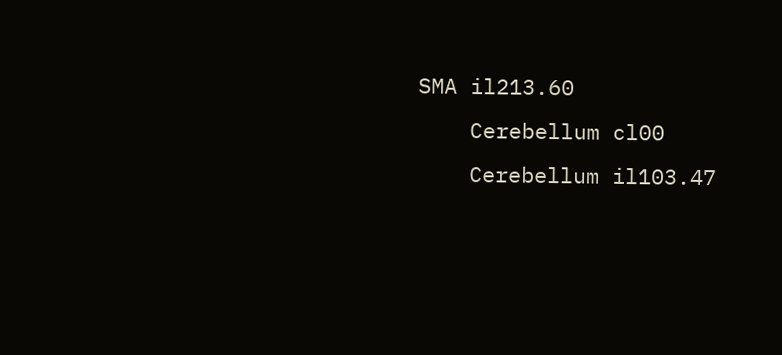SMA il213.60
    Cerebellum cl00
    Cerebellum il103.47